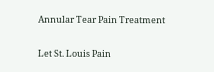Annular Tear Pain Treatment

Let St. Louis Pain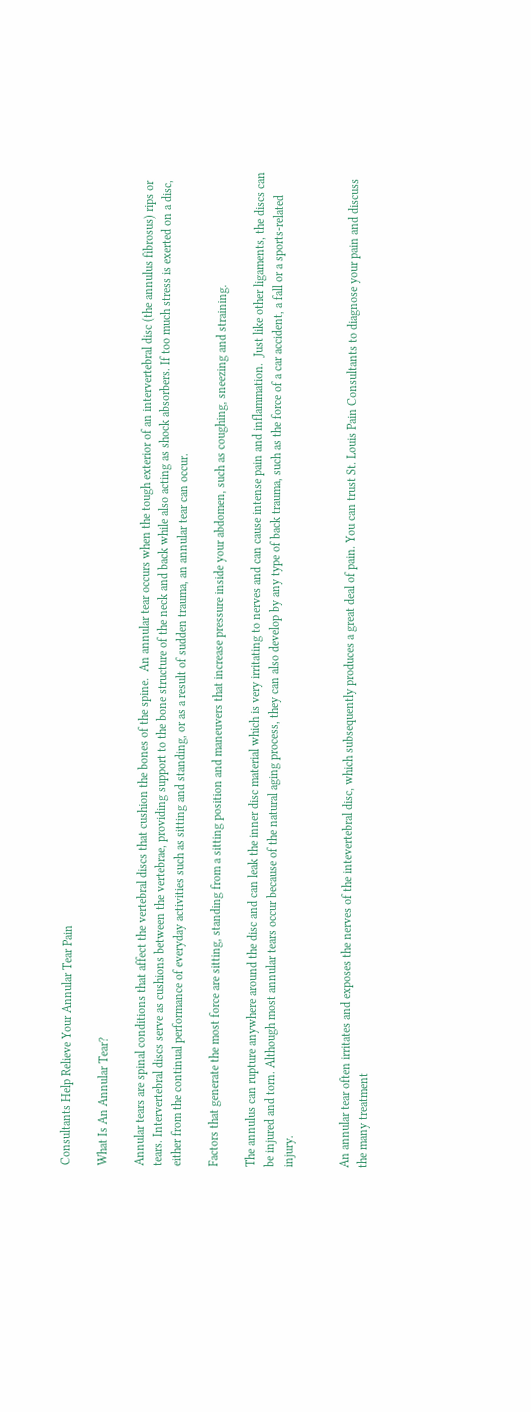Consultants Help Relieve Your Annular Tear Pain

What Is An Annular Tear?

Annular tears are spinal conditions that affect the vertebral discs that cushion the bones of the spine.  An annular tear occurs when the tough exterior of an intervertebral disc (the annulus fibrosus) rips or tears. Intervertebral discs serve as cushions between the vertebrae, providing support to the bone structure of the neck and back while also acting as shock absorbers. If too much stress is exerted on a disc, either from the continual performance of everyday activities such as sitting and standing, or as a result of sudden trauma, an annular tear can occur.

Factors that generate the most force are sitting, standing from a sitting position and maneuvers that increase pressure inside your abdomen, such as coughing, sneezing and straining.

The annulus can rupture anywhere around the disc and can leak the inner disc material which is very irritating to nerves and can cause intense pain and inflammation.  Just like other ligaments, the discs can be injured and torn. Although most annular tears occur because of the natural aging process, they can also develop by any type of back trauma, such as the force of a car accident, a fall or a sports-related injury.


An annular tear often irritates and exposes the nerves of the intevertebral disc, which subsequently produces a great deal of pain. You can trust St. Louis Pain Consultants to diagnose your pain and discuss the many treatment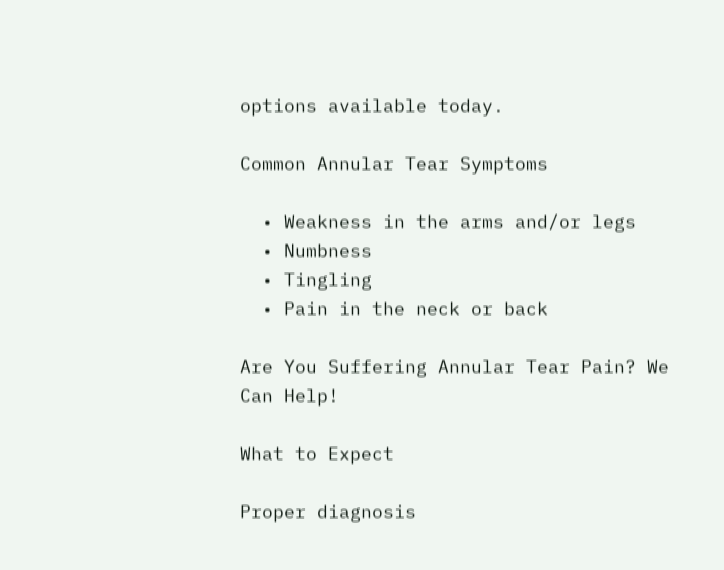options available today.

Common Annular Tear Symptoms

  • Weakness in the arms and/or legs
  • Numbness
  • Tingling
  • Pain in the neck or back

Are You Suffering Annular Tear Pain? We Can Help!

What to Expect

Proper diagnosis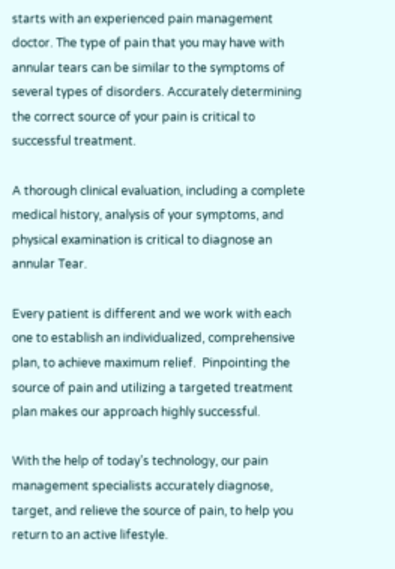starts with an experienced pain management doctor. The type of pain that you may have with annular tears can be similar to the symptoms of several types of disorders. Accurately determining the correct source of your pain is critical to successful treatment.

A thorough clinical evaluation, including a complete medical history, analysis of your symptoms, and physical examination is critical to diagnose an annular Tear.

Every patient is different and we work with each one to establish an individualized, comprehensive plan, to achieve maximum relief.  Pinpointing the source of pain and utilizing a targeted treatment plan makes our approach highly successful.

With the help of today’s technology, our pain management specialists accurately diagnose, target, and relieve the source of pain, to help you return to an active lifestyle.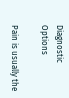Diagnostic Options

Pain is usually the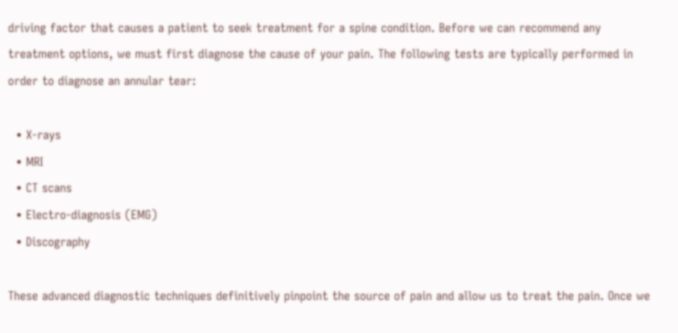driving factor that causes a patient to seek treatment for a spine condition. Before we can recommend any treatment options, we must first diagnose the cause of your pain. The following tests are typically performed in order to diagnose an annular tear:

  • X-rays
  • MRI
  • CT scans
  • Electro-diagnosis (EMG)
  • Discography

These advanced diagnostic techniques definitively pinpoint the source of pain and allow us to treat the pain. Once we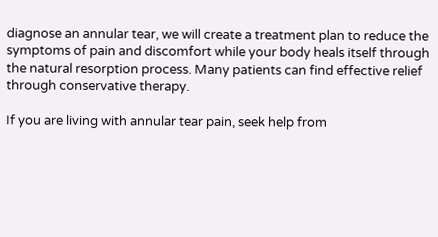diagnose an annular tear, we will create a treatment plan to reduce the symptoms of pain and discomfort while your body heals itself through the natural resorption process. Many patients can find effective relief through conservative therapy.

If you are living with annular tear pain, seek help from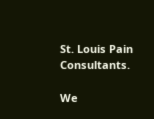St. Louis Pain Consultants.

We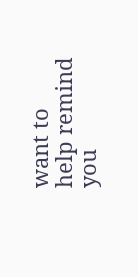want to help remind you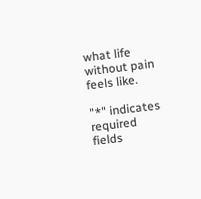what life without pain feels like.

"*" indicates required fields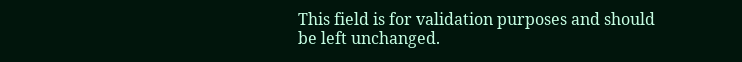This field is for validation purposes and should be left unchanged.